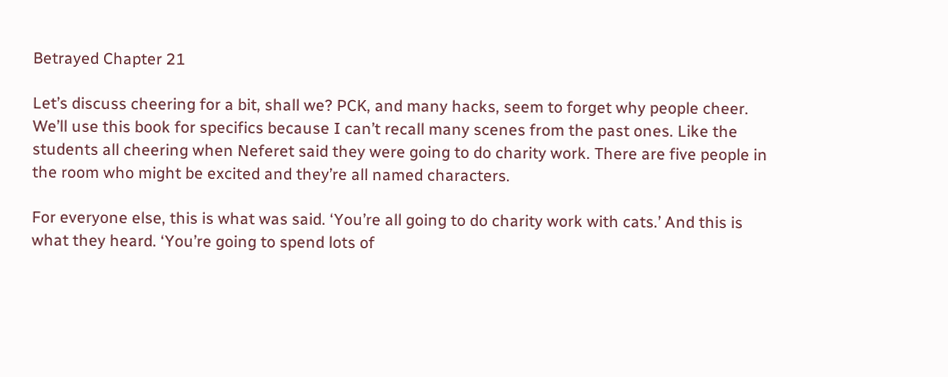Betrayed Chapter 21

Let’s discuss cheering for a bit, shall we? PCK, and many hacks, seem to forget why people cheer. We’ll use this book for specifics because I can’t recall many scenes from the past ones. Like the students all cheering when Neferet said they were going to do charity work. There are five people in the room who might be excited and they’re all named characters.

For everyone else, this is what was said. ‘You’re all going to do charity work with cats.’ And this is what they heard. ‘You’re going to spend lots of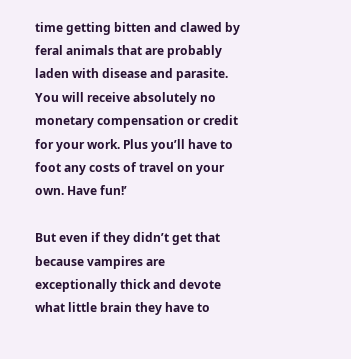time getting bitten and clawed by feral animals that are probably laden with disease and parasite. You will receive absolutely no monetary compensation or credit for your work. Plus you’ll have to foot any costs of travel on your own. Have fun!’

But even if they didn’t get that because vampires are exceptionally thick and devote what little brain they have to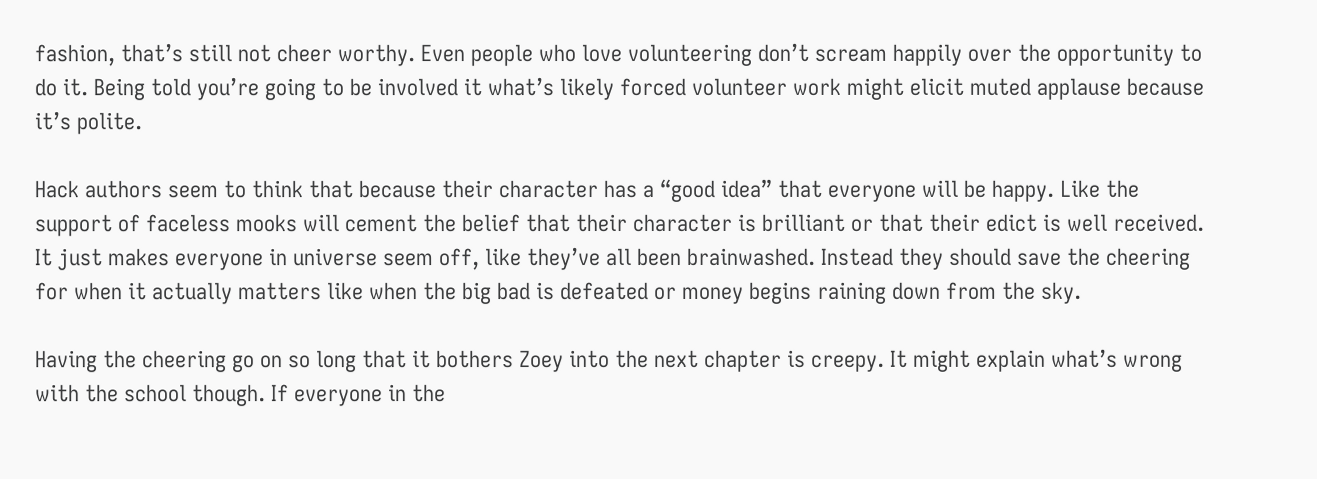fashion, that’s still not cheer worthy. Even people who love volunteering don’t scream happily over the opportunity to do it. Being told you’re going to be involved it what’s likely forced volunteer work might elicit muted applause because it’s polite.

Hack authors seem to think that because their character has a “good idea” that everyone will be happy. Like the support of faceless mooks will cement the belief that their character is brilliant or that their edict is well received. It just makes everyone in universe seem off, like they’ve all been brainwashed. Instead they should save the cheering for when it actually matters like when the big bad is defeated or money begins raining down from the sky.

Having the cheering go on so long that it bothers Zoey into the next chapter is creepy. It might explain what’s wrong with the school though. If everyone in the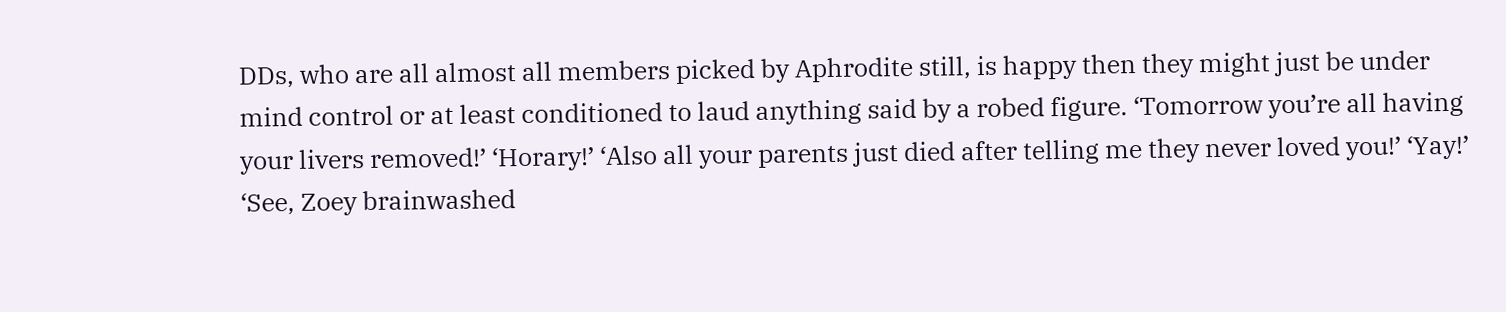DDs, who are all almost all members picked by Aphrodite still, is happy then they might just be under mind control or at least conditioned to laud anything said by a robed figure. ‘Tomorrow you’re all having your livers removed!’ ‘Horary!’ ‘Also all your parents just died after telling me they never loved you!’ ‘Yay!’ ‘See, Zoey brainwashed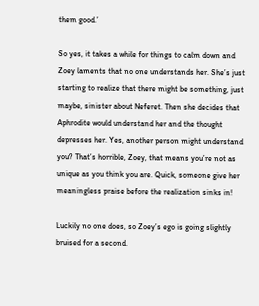them good.’

So yes, it takes a while for things to calm down and Zoey laments that no one understands her. She’s just starting to realize that there might be something, just maybe, sinister about Neferet. Then she decides that Aphrodite would understand her and the thought depresses her. Yes, another person might understand you? That’s horrible, Zoey, that means you’re not as unique as you think you are. Quick, someone give her meaningless praise before the realization sinks in!

Luckily no one does, so Zoey’s ego is going slightly bruised for a second.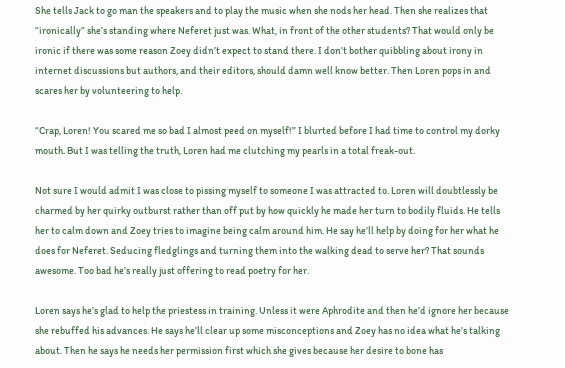She tells Jack to go man the speakers and to play the music when she nods her head. Then she realizes that “ironically” she’s standing where Neferet just was. What, in front of the other students? That would only be ironic if there was some reason Zoey didn’t expect to stand there. I don’t bother quibbling about irony in internet discussions but authors, and their editors, should damn well know better. Then Loren pops in and scares her by volunteering to help.

“Crap, Loren! You scared me so bad I almost peed on myself!” I blurted before I had time to control my dorky mouth. But I was telling the truth, Loren had me clutching my pearls in a total freak-out.

Not sure I would admit I was close to pissing myself to someone I was attracted to. Loren will doubtlessly be charmed by her quirky outburst rather than off put by how quickly he made her turn to bodily fluids. He tells her to calm down and Zoey tries to imagine being calm around him. He say he’ll help by doing for her what he does for Neferet. Seducing fledglings and turning them into the walking dead to serve her? That sounds awesome. Too bad he’s really just offering to read poetry for her.

Loren says he’s glad to help the priestess in training. Unless it were Aphrodite and then he’d ignore her because she rebuffed his advances. He says he’ll clear up some misconceptions and Zoey has no idea what he’s talking about. Then he says he needs her permission first which she gives because her desire to bone has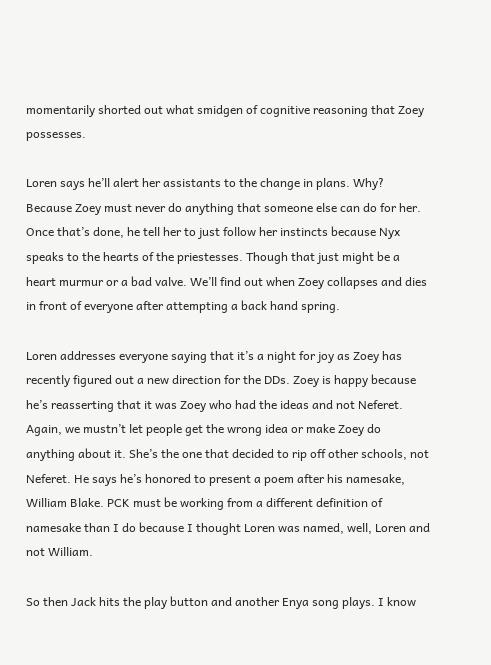momentarily shorted out what smidgen of cognitive reasoning that Zoey possesses.

Loren says he’ll alert her assistants to the change in plans. Why? Because Zoey must never do anything that someone else can do for her. Once that’s done, he tell her to just follow her instincts because Nyx speaks to the hearts of the priestesses. Though that just might be a heart murmur or a bad valve. We’ll find out when Zoey collapses and dies in front of everyone after attempting a back hand spring.

Loren addresses everyone saying that it’s a night for joy as Zoey has recently figured out a new direction for the DDs. Zoey is happy because he’s reasserting that it was Zoey who had the ideas and not Neferet. Again, we mustn’t let people get the wrong idea or make Zoey do anything about it. She’s the one that decided to rip off other schools, not Neferet. He says he’s honored to present a poem after his namesake, William Blake. PCK must be working from a different definition of namesake than I do because I thought Loren was named, well, Loren and not William.

So then Jack hits the play button and another Enya song plays. I know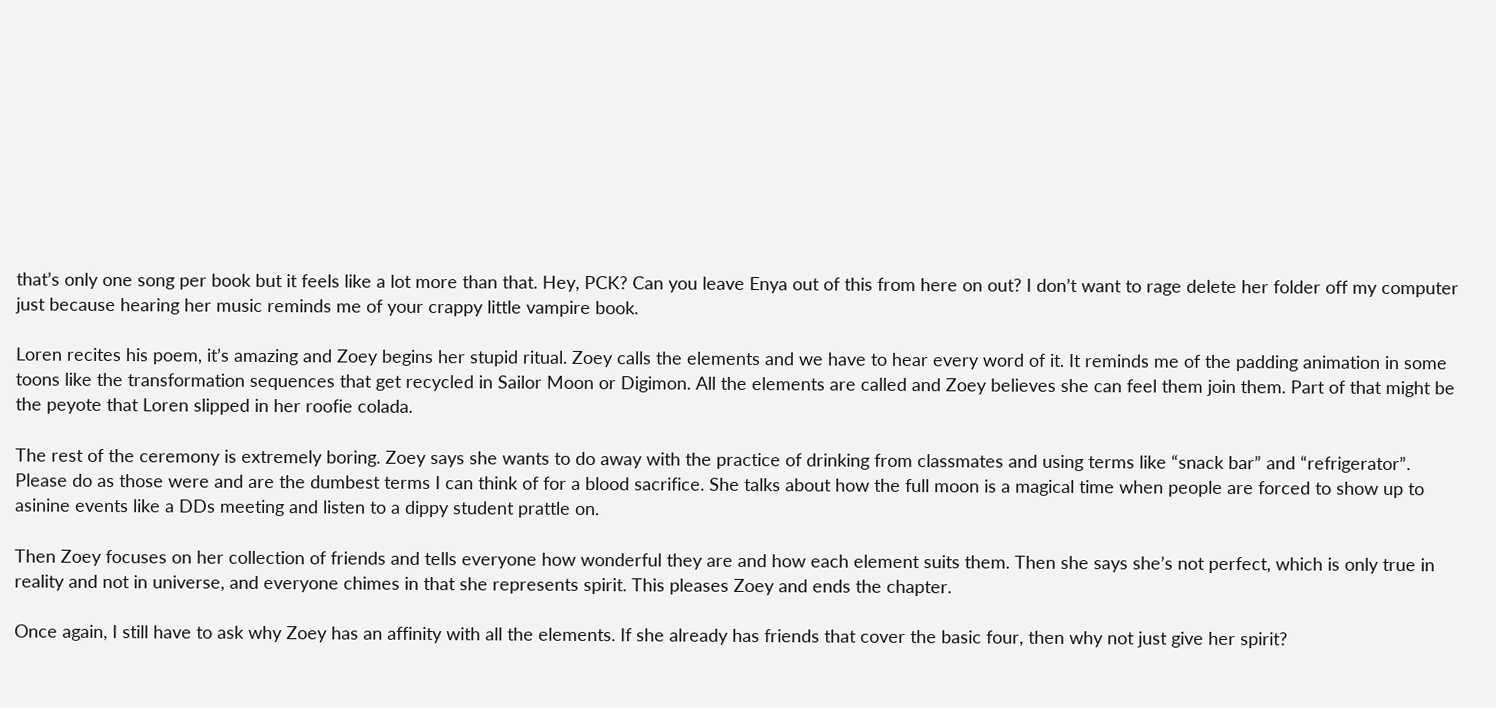that’s only one song per book but it feels like a lot more than that. Hey, PCK? Can you leave Enya out of this from here on out? I don’t want to rage delete her folder off my computer just because hearing her music reminds me of your crappy little vampire book.

Loren recites his poem, it’s amazing and Zoey begins her stupid ritual. Zoey calls the elements and we have to hear every word of it. It reminds me of the padding animation in some toons like the transformation sequences that get recycled in Sailor Moon or Digimon. All the elements are called and Zoey believes she can feel them join them. Part of that might be the peyote that Loren slipped in her roofie colada.

The rest of the ceremony is extremely boring. Zoey says she wants to do away with the practice of drinking from classmates and using terms like “snack bar” and “refrigerator”. Please do as those were and are the dumbest terms I can think of for a blood sacrifice. She talks about how the full moon is a magical time when people are forced to show up to asinine events like a DDs meeting and listen to a dippy student prattle on.

Then Zoey focuses on her collection of friends and tells everyone how wonderful they are and how each element suits them. Then she says she’s not perfect, which is only true in reality and not in universe, and everyone chimes in that she represents spirit. This pleases Zoey and ends the chapter.

Once again, I still have to ask why Zoey has an affinity with all the elements. If she already has friends that cover the basic four, then why not just give her spirit?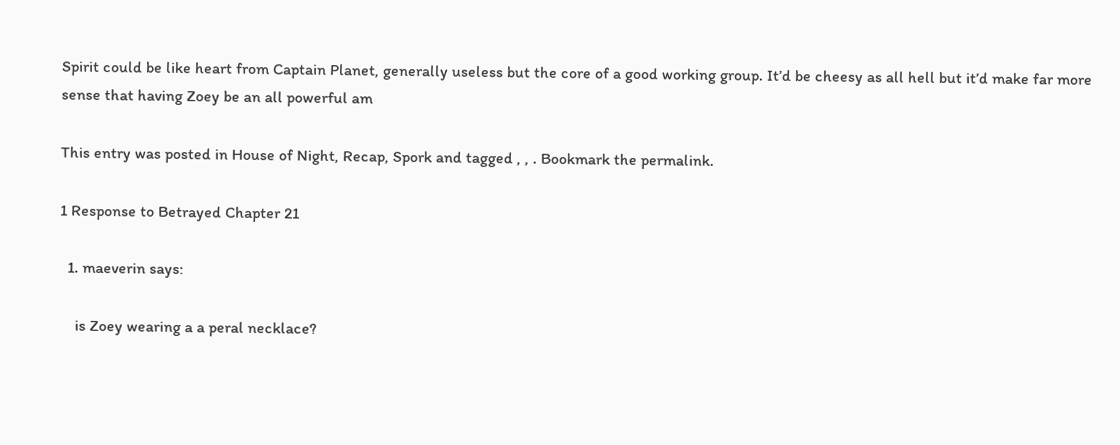Spirit could be like heart from Captain Planet, generally useless but the core of a good working group. It’d be cheesy as all hell but it’d make far more sense that having Zoey be an all powerful am

This entry was posted in House of Night, Recap, Spork and tagged , , . Bookmark the permalink.

1 Response to Betrayed Chapter 21

  1. maeverin says:

    is Zoey wearing a a peral necklace?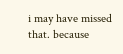i may have missed that. because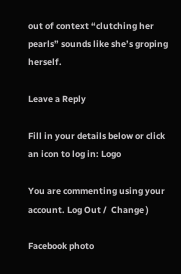out of context “clutching her pearls” sounds like she’s groping herself.

Leave a Reply

Fill in your details below or click an icon to log in: Logo

You are commenting using your account. Log Out /  Change )

Facebook photo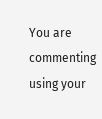You are commenting using your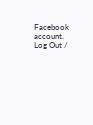Facebook account. Log Out /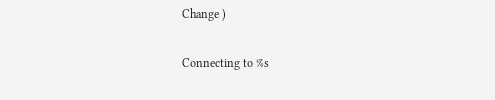Change )

Connecting to %s